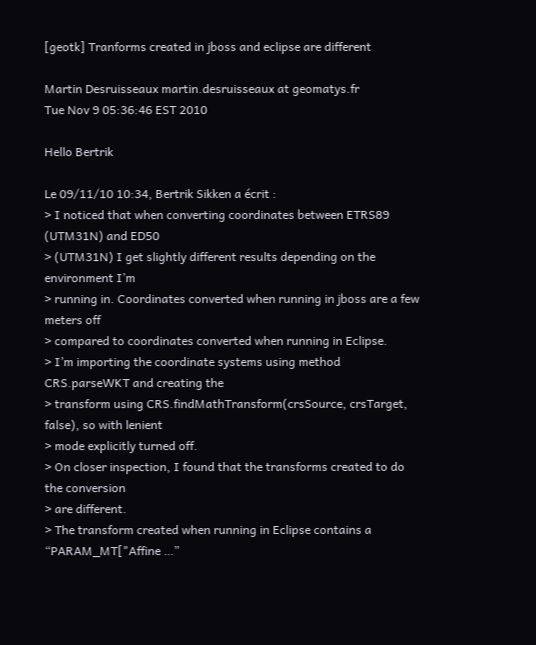[geotk] Tranforms created in jboss and eclipse are different

Martin Desruisseaux martin.desruisseaux at geomatys.fr
Tue Nov 9 05:36:46 EST 2010

Hello Bertrik

Le 09/11/10 10:34, Bertrik Sikken a écrit :
> I noticed that when converting coordinates between ETRS89 (UTM31N) and ED50
> (UTM31N) I get slightly different results depending on the environment I’m
> running in. Coordinates converted when running in jboss are a few meters off
> compared to coordinates converted when running in Eclipse.
> I’m importing the coordinate systems using method CRS.parseWKT and creating the
> transform using CRS.findMathTransform(crsSource, crsTarget, false), so with lenient
> mode explicitly turned off.
> On closer inspection, I found that the transforms created to do the conversion
> are different.
> The transform created when running in Eclipse contains a “PARAM_MT["Affine …”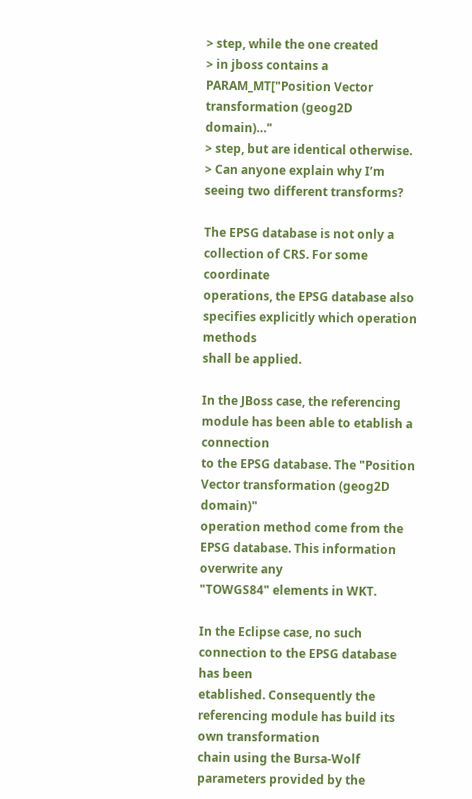> step, while the one created
> in jboss contains a PARAM_MT["Position Vector transformation (geog2D domain)…"
> step, but are identical otherwise.
> Can anyone explain why I’m seeing two different transforms?

The EPSG database is not only a collection of CRS. For some coordinate
operations, the EPSG database also specifies explicitly which operation methods
shall be applied.

In the JBoss case, the referencing module has been able to etablish a connection
to the EPSG database. The "Position Vector transformation (geog2D domain)"
operation method come from the EPSG database. This information overwrite any
"TOWGS84" elements in WKT.

In the Eclipse case, no such connection to the EPSG database has been
etablished. Consequently the referencing module has build its own transformation
chain using the Bursa-Wolf parameters provided by the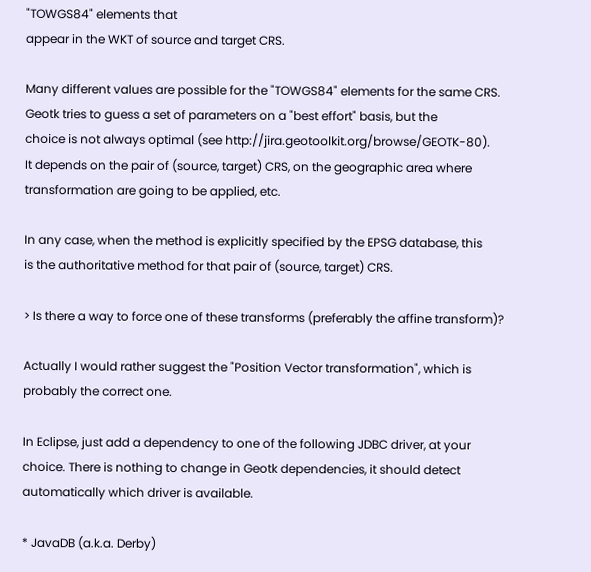"TOWGS84" elements that
appear in the WKT of source and target CRS.

Many different values are possible for the "TOWGS84" elements for the same CRS.
Geotk tries to guess a set of parameters on a "best effort" basis, but the
choice is not always optimal (see http://jira.geotoolkit.org/browse/GEOTK-80).
It depends on the pair of (source, target) CRS, on the geographic area where
transformation are going to be applied, etc.

In any case, when the method is explicitly specified by the EPSG database, this
is the authoritative method for that pair of (source, target) CRS.

> Is there a way to force one of these transforms (preferably the affine transform)?

Actually I would rather suggest the "Position Vector transformation", which is
probably the correct one.

In Eclipse, just add a dependency to one of the following JDBC driver, at your
choice. There is nothing to change in Geotk dependencies, it should detect
automatically which driver is available.

* JavaDB (a.k.a. Derby)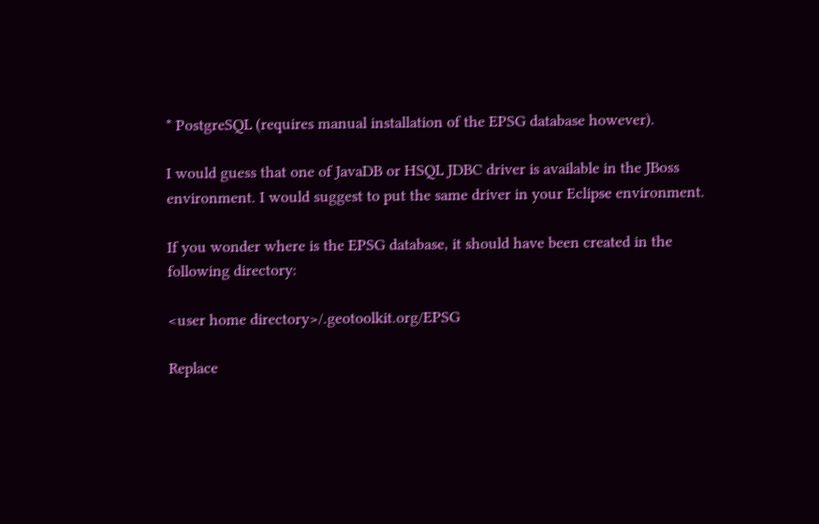* PostgreSQL (requires manual installation of the EPSG database however).

I would guess that one of JavaDB or HSQL JDBC driver is available in the JBoss
environment. I would suggest to put the same driver in your Eclipse environment.

If you wonder where is the EPSG database, it should have been created in the
following directory:

<user home directory>/.geotoolkit.org/EPSG

Replace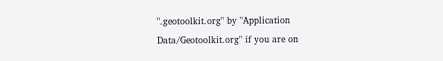".geotoolkit.org" by "Application Data/Geotoolkit.org" if you are on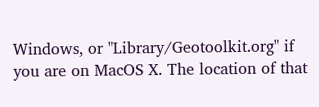Windows, or "Library/Geotoolkit.org" if you are on MacOS X. The location of that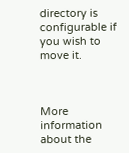directory is configurable if you wish to move it.



More information about the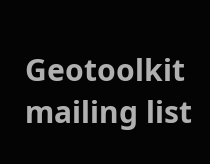Geotoolkit mailing list